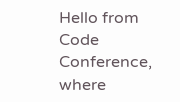Hello from Code Conference, where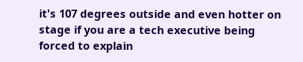it's 107 degrees outside and even hotter on stage if you are a tech executive being forced to explain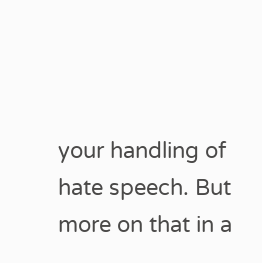your handling of hate speech. But more on that in a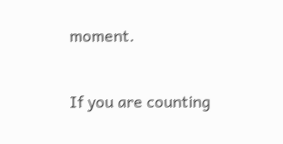moment.

If you are counting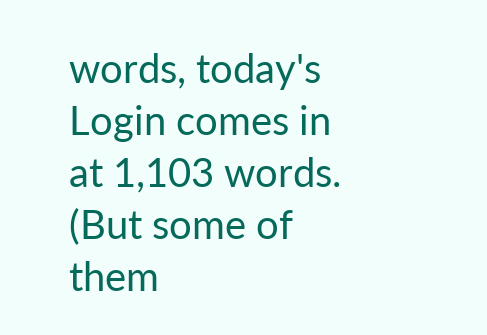words, today's Login comes in at 1,103 words. (But some of them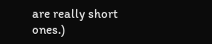are really short ones.)